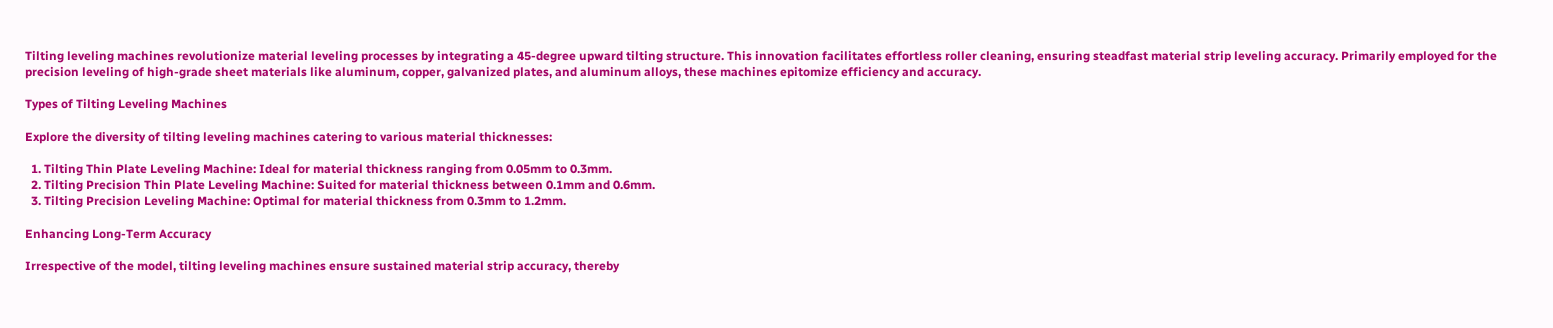Tilting leveling machines revolutionize material leveling processes by integrating a 45-degree upward tilting structure. This innovation facilitates effortless roller cleaning, ensuring steadfast material strip leveling accuracy. Primarily employed for the precision leveling of high-grade sheet materials like aluminum, copper, galvanized plates, and aluminum alloys, these machines epitomize efficiency and accuracy.

Types of Tilting Leveling Machines

Explore the diversity of tilting leveling machines catering to various material thicknesses:

  1. Tilting Thin Plate Leveling Machine: Ideal for material thickness ranging from 0.05mm to 0.3mm.
  2. Tilting Precision Thin Plate Leveling Machine: Suited for material thickness between 0.1mm and 0.6mm.
  3. Tilting Precision Leveling Machine: Optimal for material thickness from 0.3mm to 1.2mm.

Enhancing Long-Term Accuracy

Irrespective of the model, tilting leveling machines ensure sustained material strip accuracy, thereby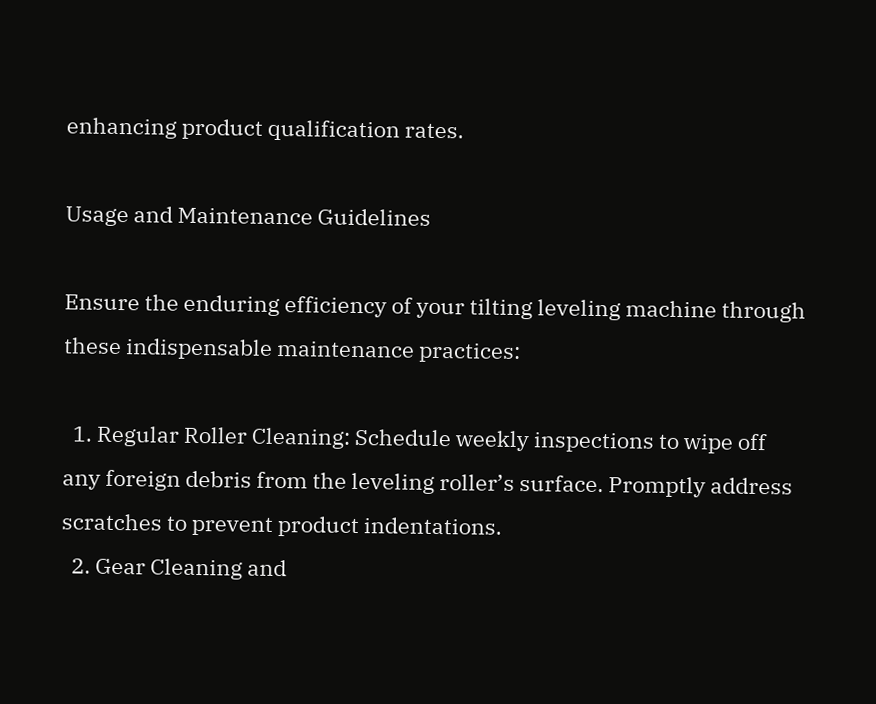enhancing product qualification rates.

Usage and Maintenance Guidelines

Ensure the enduring efficiency of your tilting leveling machine through these indispensable maintenance practices:

  1. Regular Roller Cleaning: Schedule weekly inspections to wipe off any foreign debris from the leveling roller’s surface. Promptly address scratches to prevent product indentations.
  2. Gear Cleaning and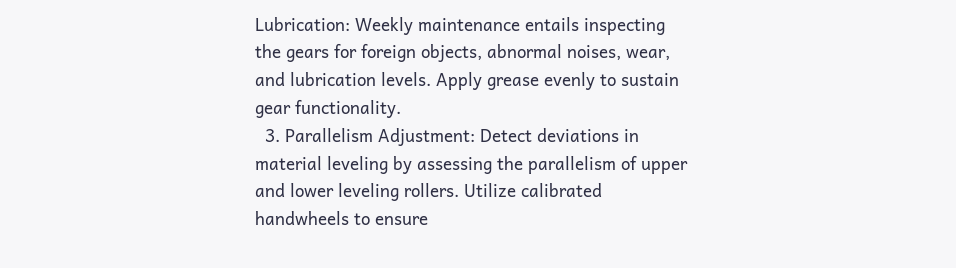Lubrication: Weekly maintenance entails inspecting the gears for foreign objects, abnormal noises, wear, and lubrication levels. Apply grease evenly to sustain gear functionality.
  3. Parallelism Adjustment: Detect deviations in material leveling by assessing the parallelism of upper and lower leveling rollers. Utilize calibrated handwheels to ensure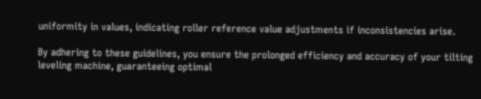uniformity in values, indicating roller reference value adjustments if inconsistencies arise.

By adhering to these guidelines, you ensure the prolonged efficiency and accuracy of your tilting leveling machine, guaranteeing optimal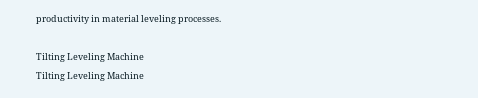productivity in material leveling processes.

Tilting Leveling Machine
Tilting Leveling Machine